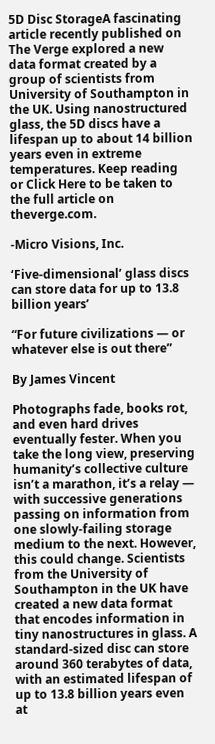5D Disc StorageA fascinating article recently published on The Verge explored a new data format created by a group of scientists from University of Southampton in the UK. Using nanostructured glass, the 5D discs have a lifespan up to about 14 billion years even in extreme temperatures. Keep reading or Click Here to be taken to the full article on theverge.com.

-Micro Visions, Inc.

‘Five-dimensional’ glass discs can store data for up to 13.8 billion years’

“For future civilizations — or whatever else is out there”

By James Vincent

Photographs fade, books rot, and even hard drives eventually fester. When you take the long view, preserving humanity’s collective culture isn’t a marathon, it’s a relay — with successive generations passing on information from one slowly-failing storage medium to the next. However, this could change. Scientists from the University of Southampton in the UK have created a new data format that encodes information in tiny nanostructures in glass. A standard-sized disc can store around 360 terabytes of data, with an estimated lifespan of up to 13.8 billion years even at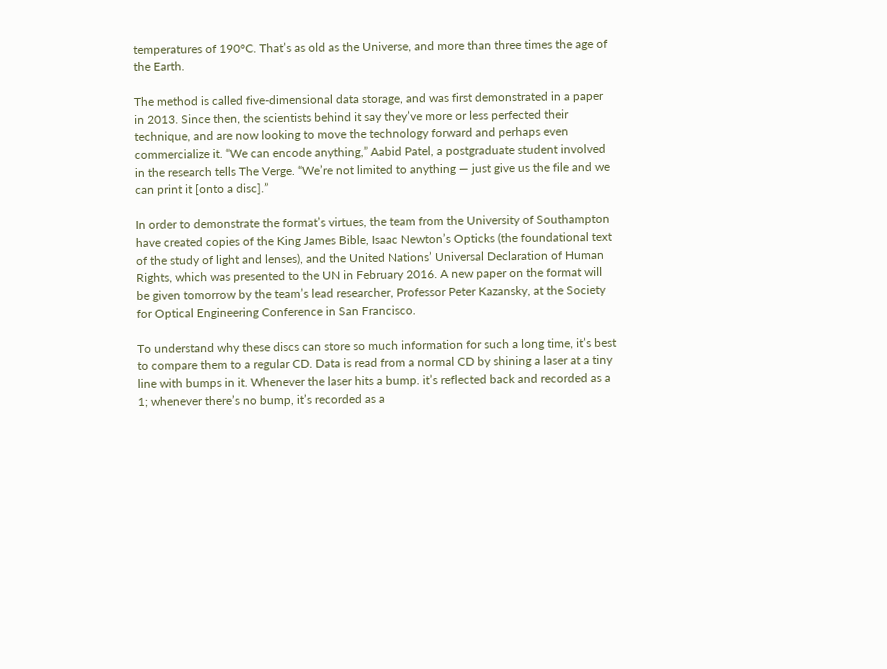temperatures of 190°C. That’s as old as the Universe, and more than three times the age of the Earth.

The method is called five-dimensional data storage, and was first demonstrated in a paper in 2013. Since then, the scientists behind it say they’ve more or less perfected their technique, and are now looking to move the technology forward and perhaps even commercialize it. “We can encode anything,” Aabid Patel, a postgraduate student involved in the research tells The Verge. “We’re not limited to anything — just give us the file and we can print it [onto a disc].”

In order to demonstrate the format’s virtues, the team from the University of Southampton have created copies of the King James Bible, Isaac Newton’s Opticks (the foundational text of the study of light and lenses), and the United Nations’ Universal Declaration of Human Rights, which was presented to the UN in February 2016. A new paper on the format will be given tomorrow by the team’s lead researcher, Professor Peter Kazansky, at the Society for Optical Engineering Conference in San Francisco.

To understand why these discs can store so much information for such a long time, it’s best to compare them to a regular CD. Data is read from a normal CD by shining a laser at a tiny line with bumps in it. Whenever the laser hits a bump. it’s reflected back and recorded as a 1; whenever there’s no bump, it’s recorded as a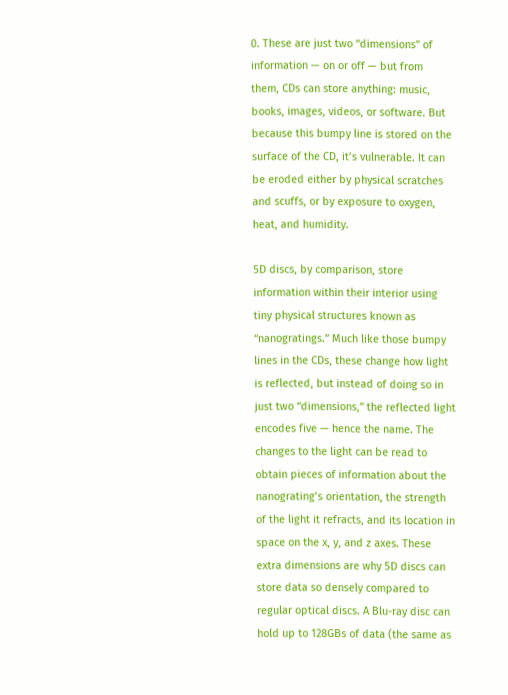0. These are just two “dimensions” of information — on or off — but from them, CDs can store anything: music, books, images, videos, or software. But because this bumpy line is stored on the surface of the CD, it’s vulnerable. It can be eroded either by physical scratches and scuffs, or by exposure to oxygen, heat, and humidity.

5D discs, by comparison, store information within their interior using tiny physical structures known as “nanogratings.” Much like those bumpy lines in the CDs, these change how light is reflected, but instead of doing so in just two “dimensions,” the reflected light encodes five — hence the name. The changes to the light can be read to obtain pieces of information about the nanograting’s orientation, the strength of the light it refracts, and its location in space on the x, y, and z axes. These extra dimensions are why 5D discs can store data so densely compared to regular optical discs. A Blu-ray disc can hold up to 128GBs of data (the same as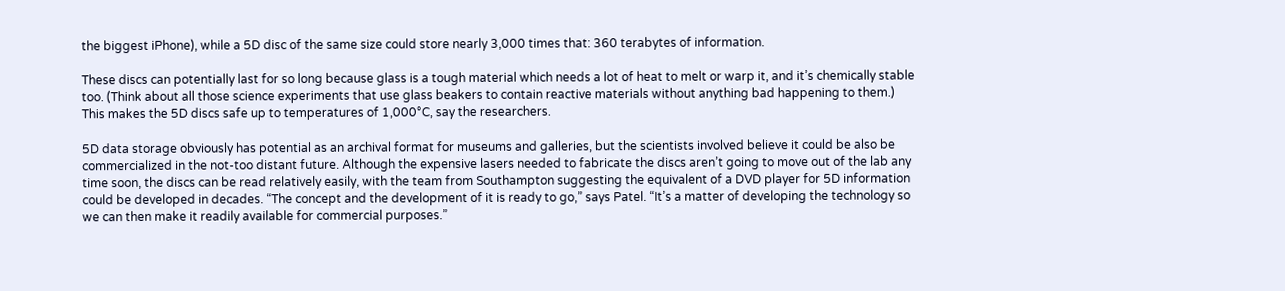the biggest iPhone), while a 5D disc of the same size could store nearly 3,000 times that: 360 terabytes of information.

These discs can potentially last for so long because glass is a tough material which needs a lot of heat to melt or warp it, and it’s chemically stable too. (Think about all those science experiments that use glass beakers to contain reactive materials without anything bad happening to them.) This makes the 5D discs safe up to temperatures of 1,000°C, say the researchers.

5D data storage obviously has potential as an archival format for museums and galleries, but the scientists involved believe it could be also be commercialized in the not-too distant future. Although the expensive lasers needed to fabricate the discs aren’t going to move out of the lab any time soon, the discs can be read relatively easily, with the team from Southampton suggesting the equivalent of a DVD player for 5D information could be developed in decades. “The concept and the development of it is ready to go,” says Patel. “It’s a matter of developing the technology so we can then make it readily available for commercial purposes.”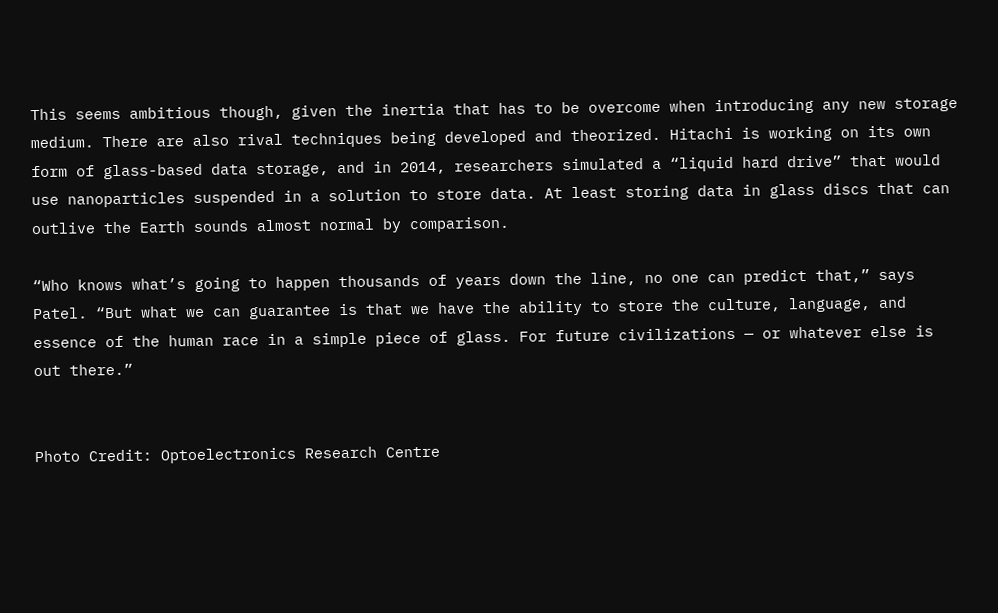This seems ambitious though, given the inertia that has to be overcome when introducing any new storage medium. There are also rival techniques being developed and theorized. Hitachi is working on its own form of glass-based data storage, and in 2014, researchers simulated a “liquid hard drive” that would use nanoparticles suspended in a solution to store data. At least storing data in glass discs that can outlive the Earth sounds almost normal by comparison.

“Who knows what’s going to happen thousands of years down the line, no one can predict that,” says Patel. “But what we can guarantee is that we have the ability to store the culture, language, and essence of the human race in a simple piece of glass. For future civilizations — or whatever else is out there.”


Photo Credit: Optoelectronics Research Centre